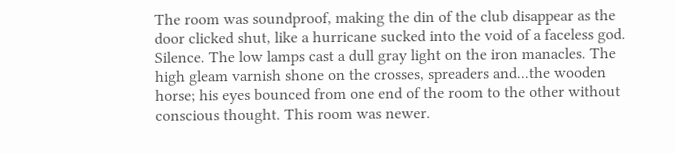The room was soundproof, making the din of the club disappear as the door clicked shut, like a hurricane sucked into the void of a faceless god. Silence. The low lamps cast a dull gray light on the iron manacles. The high gleam varnish shone on the crosses, spreaders and...the wooden horse; his eyes bounced from one end of the room to the other without conscious thought. This room was newer.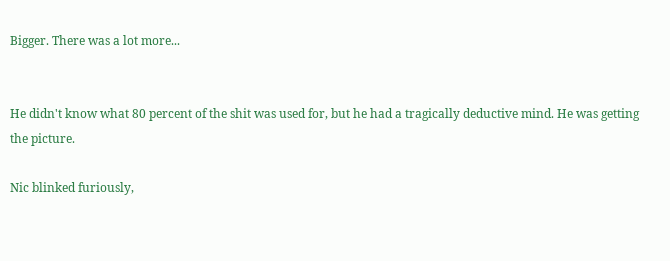Bigger. There was a lot more...


He didn't know what 80 percent of the shit was used for, but he had a tragically deductive mind. He was getting the picture.

Nic blinked furiously,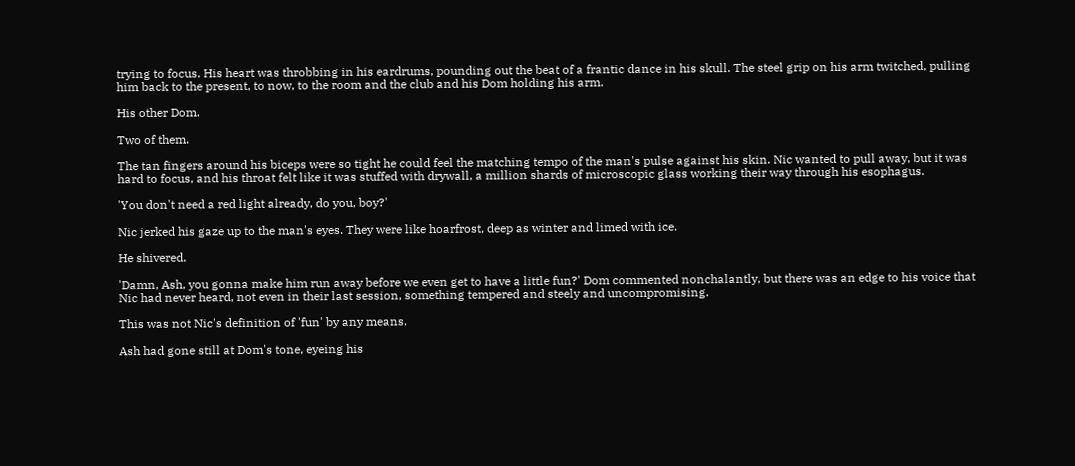trying to focus. His heart was throbbing in his eardrums, pounding out the beat of a frantic dance in his skull. The steel grip on his arm twitched, pulling him back to the present, to now, to the room and the club and his Dom holding his arm.

His other Dom.

Two of them.

The tan fingers around his biceps were so tight he could feel the matching tempo of the man's pulse against his skin. Nic wanted to pull away, but it was hard to focus, and his throat felt like it was stuffed with drywall, a million shards of microscopic glass working their way through his esophagus.

'You don't need a red light already, do you, boy?'

Nic jerked his gaze up to the man's eyes. They were like hoarfrost, deep as winter and limed with ice.

He shivered.

'Damn, Ash, you gonna make him run away before we even get to have a little fun?' Dom commented nonchalantly, but there was an edge to his voice that Nic had never heard, not even in their last session, something tempered and steely and uncompromising.

This was not Nic's definition of 'fun' by any means.

Ash had gone still at Dom's tone, eyeing his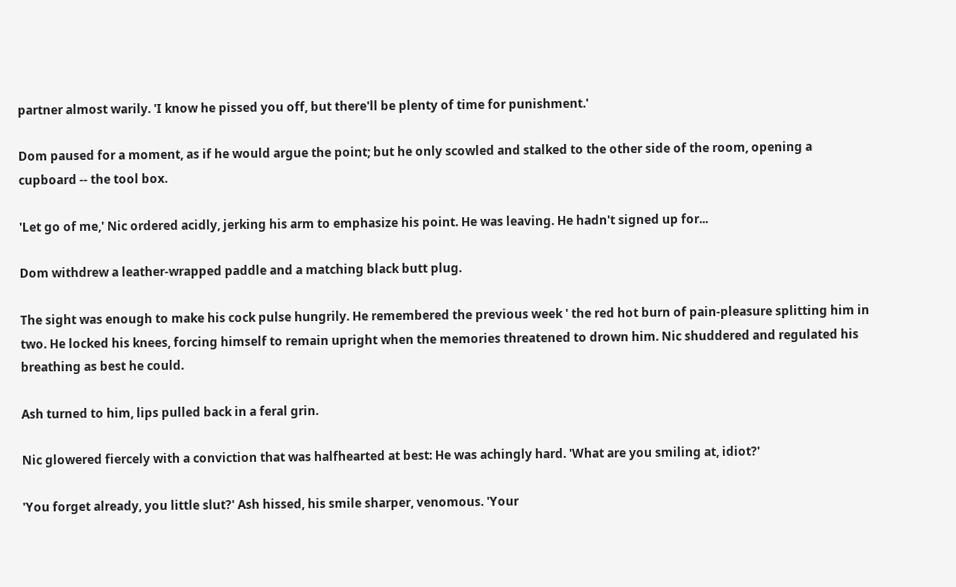partner almost warily. 'I know he pissed you off, but there'll be plenty of time for punishment.'

Dom paused for a moment, as if he would argue the point; but he only scowled and stalked to the other side of the room, opening a cupboard -- the tool box.

'Let go of me,' Nic ordered acidly, jerking his arm to emphasize his point. He was leaving. He hadn't signed up for...

Dom withdrew a leather-wrapped paddle and a matching black butt plug.

The sight was enough to make his cock pulse hungrily. He remembered the previous week ' the red hot burn of pain-pleasure splitting him in two. He locked his knees, forcing himself to remain upright when the memories threatened to drown him. Nic shuddered and regulated his breathing as best he could.

Ash turned to him, lips pulled back in a feral grin.

Nic glowered fiercely with a conviction that was halfhearted at best: He was achingly hard. 'What are you smiling at, idiot?'

'You forget already, you little slut?' Ash hissed, his smile sharper, venomous. 'Your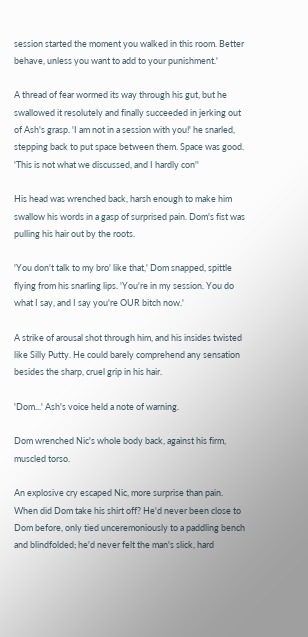session started the moment you walked in this room. Better behave, unless you want to add to your punishment.'

A thread of fear wormed its way through his gut, but he swallowed it resolutely and finally succeeded in jerking out of Ash's grasp. 'I am not in a session with you!' he snarled, stepping back to put space between them. Space was good. 'This is not what we discussed, and I hardly con''

His head was wrenched back, harsh enough to make him swallow his words in a gasp of surprised pain. Dom's fist was pulling his hair out by the roots.

'You don't talk to my bro' like that,' Dom snapped, spittle flying from his snarling lips. 'You're in my session. You do what I say, and I say you're OUR bitch now.'

A strike of arousal shot through him, and his insides twisted like Silly Putty. He could barely comprehend any sensation besides the sharp, cruel grip in his hair.

'Dom...' Ash's voice held a note of warning.

Dom wrenched Nic's whole body back, against his firm, muscled torso.

An explosive cry escaped Nic, more surprise than pain. When did Dom take his shirt off? He'd never been close to Dom before, only tied unceremoniously to a paddling bench and blindfolded; he'd never felt the man's slick, hard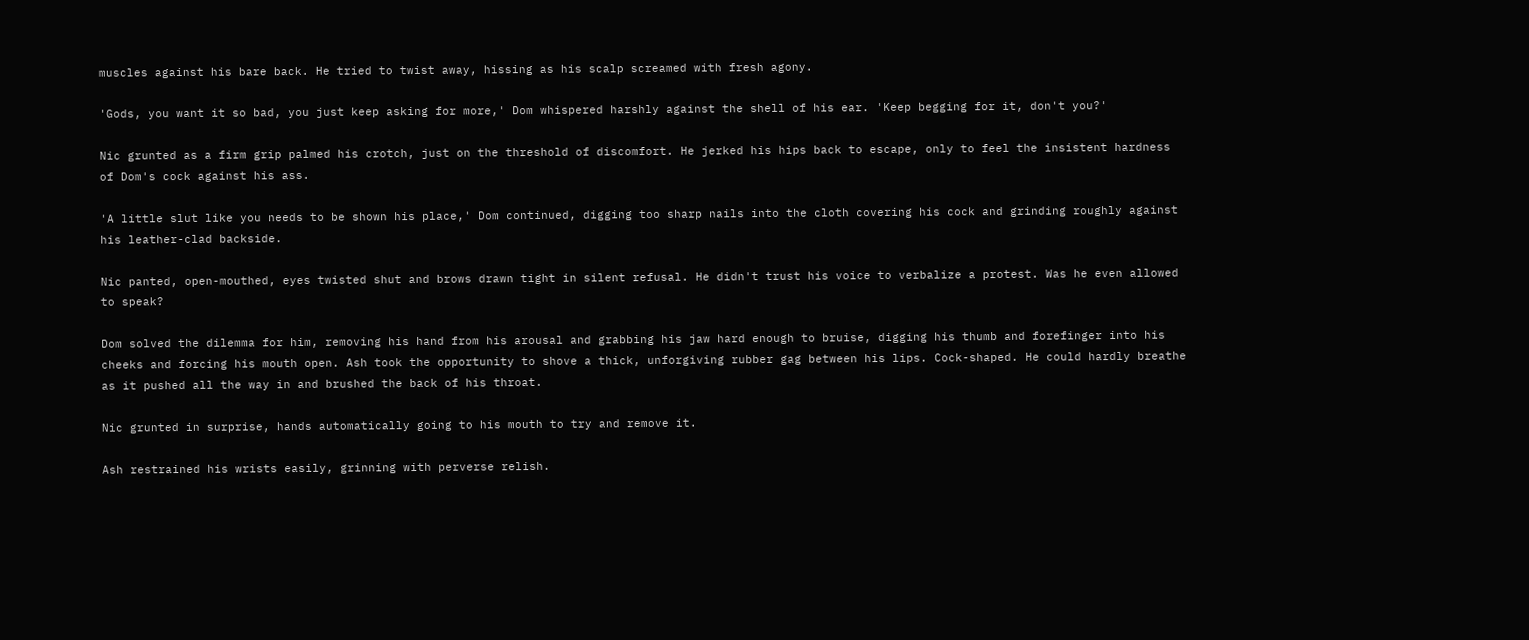muscles against his bare back. He tried to twist away, hissing as his scalp screamed with fresh agony.

'Gods, you want it so bad, you just keep asking for more,' Dom whispered harshly against the shell of his ear. 'Keep begging for it, don't you?'

Nic grunted as a firm grip palmed his crotch, just on the threshold of discomfort. He jerked his hips back to escape, only to feel the insistent hardness of Dom's cock against his ass.

'A little slut like you needs to be shown his place,' Dom continued, digging too sharp nails into the cloth covering his cock and grinding roughly against his leather-clad backside.

Nic panted, open-mouthed, eyes twisted shut and brows drawn tight in silent refusal. He didn't trust his voice to verbalize a protest. Was he even allowed to speak?

Dom solved the dilemma for him, removing his hand from his arousal and grabbing his jaw hard enough to bruise, digging his thumb and forefinger into his cheeks and forcing his mouth open. Ash took the opportunity to shove a thick, unforgiving rubber gag between his lips. Cock-shaped. He could hardly breathe as it pushed all the way in and brushed the back of his throat.

Nic grunted in surprise, hands automatically going to his mouth to try and remove it.

Ash restrained his wrists easily, grinning with perverse relish.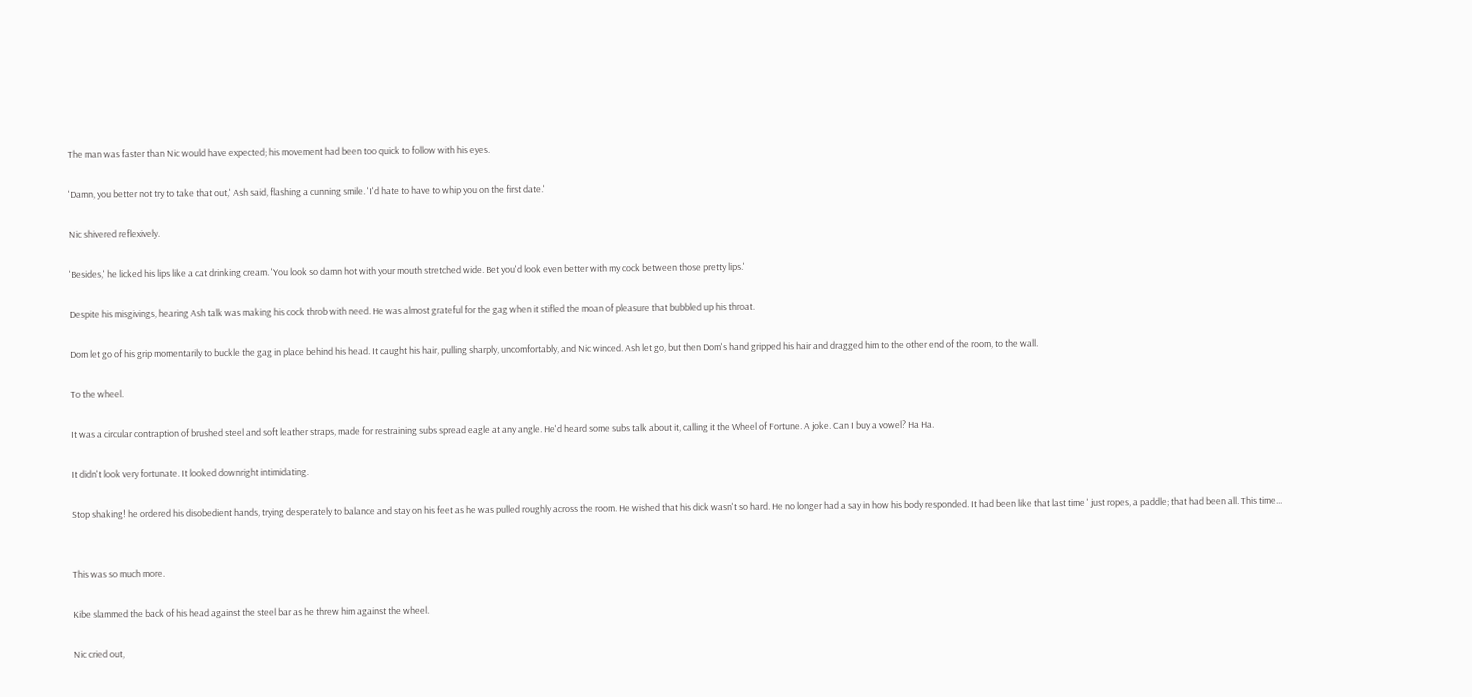The man was faster than Nic would have expected; his movement had been too quick to follow with his eyes.

'Damn, you better not try to take that out,' Ash said, flashing a cunning smile. 'I'd hate to have to whip you on the first date.'

Nic shivered reflexively.

'Besides,' he licked his lips like a cat drinking cream. 'You look so damn hot with your mouth stretched wide. Bet you'd look even better with my cock between those pretty lips.'

Despite his misgivings, hearing Ash talk was making his cock throb with need. He was almost grateful for the gag when it stifled the moan of pleasure that bubbled up his throat.

Dom let go of his grip momentarily to buckle the gag in place behind his head. It caught his hair, pulling sharply, uncomfortably, and Nic winced. Ash let go, but then Dom's hand gripped his hair and dragged him to the other end of the room, to the wall.

To the wheel.

It was a circular contraption of brushed steel and soft leather straps, made for restraining subs spread eagle at any angle. He'd heard some subs talk about it, calling it the Wheel of Fortune. A joke. Can I buy a vowel? Ha Ha.

It didn't look very fortunate. It looked downright intimidating.

Stop shaking! he ordered his disobedient hands, trying desperately to balance and stay on his feet as he was pulled roughly across the room. He wished that his dick wasn't so hard. He no longer had a say in how his body responded. It had been like that last time ' just ropes, a paddle; that had been all. This time...


This was so much more.

Kibe slammed the back of his head against the steel bar as he threw him against the wheel.

Nic cried out,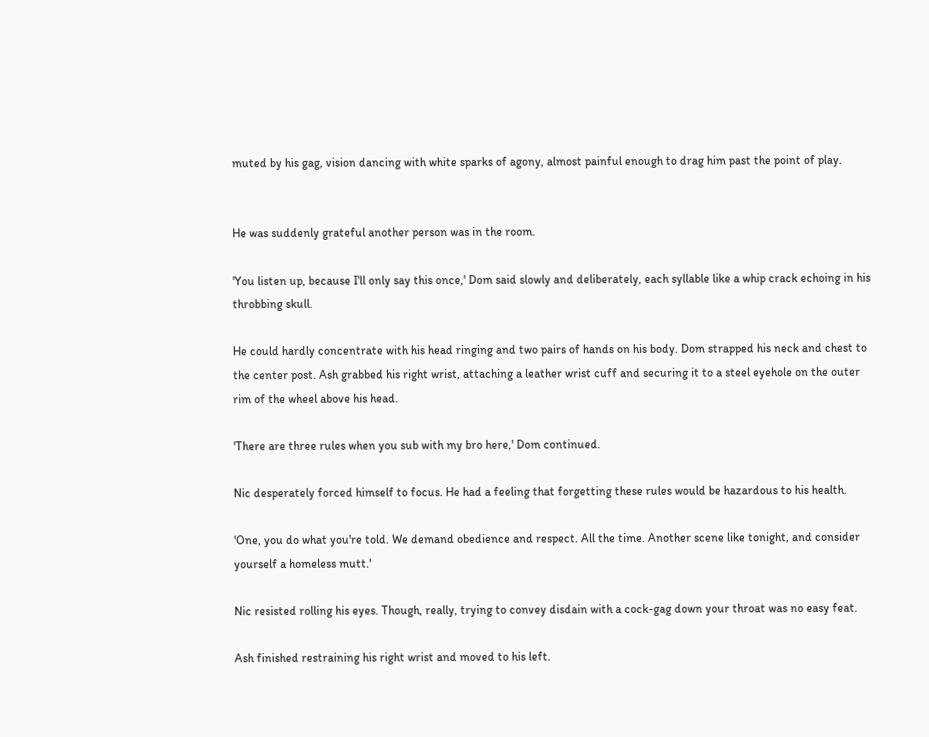muted by his gag, vision dancing with white sparks of agony, almost painful enough to drag him past the point of play.


He was suddenly grateful another person was in the room.

'You listen up, because I'll only say this once,' Dom said slowly and deliberately, each syllable like a whip crack echoing in his throbbing skull.

He could hardly concentrate with his head ringing and two pairs of hands on his body. Dom strapped his neck and chest to the center post. Ash grabbed his right wrist, attaching a leather wrist cuff and securing it to a steel eyehole on the outer rim of the wheel above his head.

'There are three rules when you sub with my bro here,' Dom continued.

Nic desperately forced himself to focus. He had a feeling that forgetting these rules would be hazardous to his health.

'One, you do what you're told. We demand obedience and respect. All the time. Another scene like tonight, and consider yourself a homeless mutt.'

Nic resisted rolling his eyes. Though, really, trying to convey disdain with a cock-gag down your throat was no easy feat.

Ash finished restraining his right wrist and moved to his left.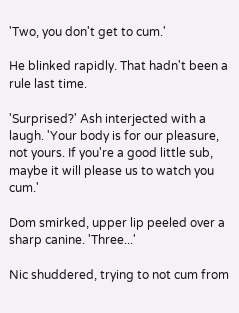'Two, you don't get to cum.'

He blinked rapidly. That hadn't been a rule last time.

'Surprised?' Ash interjected with a laugh. 'Your body is for our pleasure, not yours. If you're a good little sub, maybe it will please us to watch you cum.'

Dom smirked, upper lip peeled over a sharp canine. 'Three...'

Nic shuddered, trying to not cum from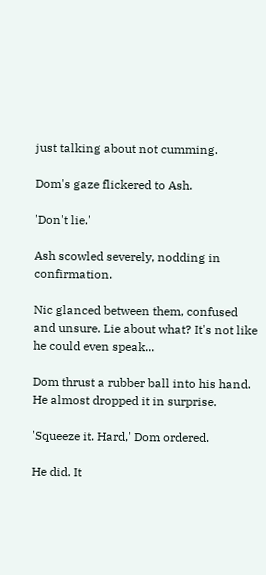just talking about not cumming.

Dom's gaze flickered to Ash.

'Don't lie.'

Ash scowled severely, nodding in confirmation.

Nic glanced between them, confused and unsure. Lie about what? It's not like he could even speak...

Dom thrust a rubber ball into his hand. He almost dropped it in surprise.

'Squeeze it. Hard,' Dom ordered.

He did. It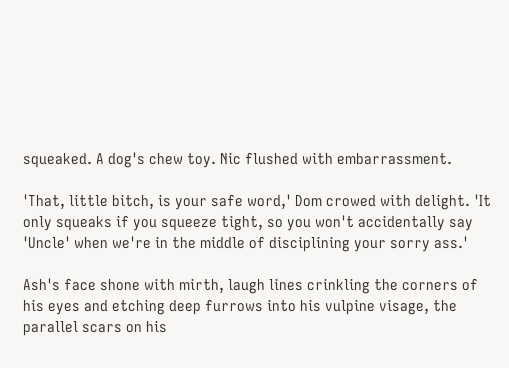squeaked. A dog's chew toy. Nic flushed with embarrassment.

'That, little bitch, is your safe word,' Dom crowed with delight. 'It only squeaks if you squeeze tight, so you won't accidentally say 'Uncle' when we're in the middle of disciplining your sorry ass.'

Ash's face shone with mirth, laugh lines crinkling the corners of his eyes and etching deep furrows into his vulpine visage, the parallel scars on his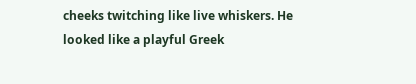cheeks twitching like live whiskers. He looked like a playful Greek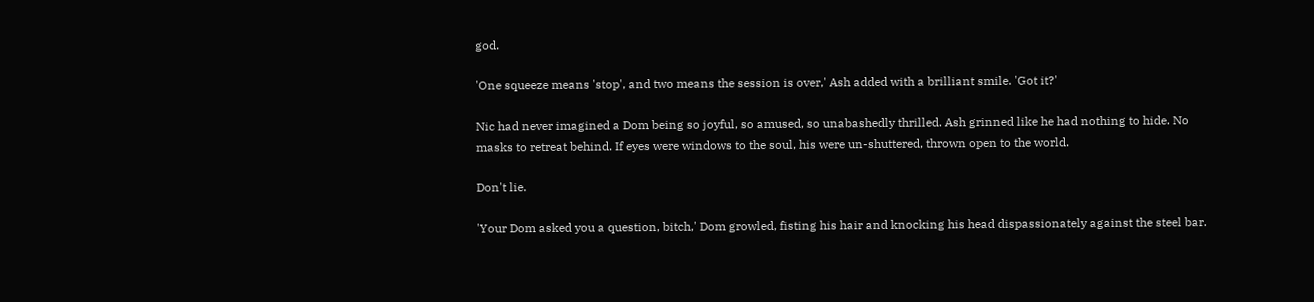god.

'One squeeze means 'stop', and two means the session is over,' Ash added with a brilliant smile. 'Got it?'

Nic had never imagined a Dom being so joyful, so amused, so unabashedly thrilled. Ash grinned like he had nothing to hide. No masks to retreat behind. If eyes were windows to the soul, his were un-shuttered, thrown open to the world.

Don't lie.

'Your Dom asked you a question, bitch,' Dom growled, fisting his hair and knocking his head dispassionately against the steel bar.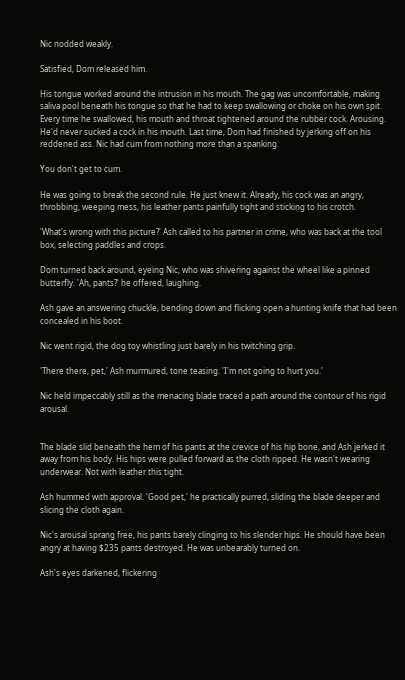Nic nodded weakly.

Satisfied, Dom released him.

His tongue worked around the intrusion in his mouth. The gag was uncomfortable, making saliva pool beneath his tongue so that he had to keep swallowing or choke on his own spit. Every time he swallowed, his mouth and throat tightened around the rubber cock. Arousing. He'd never sucked a cock in his mouth. Last time, Dom had finished by jerking off on his reddened ass. Nic had cum from nothing more than a spanking.

You don't get to cum.

He was going to break the second rule. He just knew it. Already, his cock was an angry, throbbing, weeping mess, his leather pants painfully tight and sticking to his crotch.

'What's wrong with this picture?' Ash called to his partner in crime, who was back at the tool box, selecting paddles and crops.

Dom turned back around, eyeing Nic, who was shivering against the wheel like a pinned butterfly. 'Ah, pants?' he offered, laughing.

Ash gave an answering chuckle, bending down and flicking open a hunting knife that had been concealed in his boot.

Nic went rigid, the dog toy whistling just barely in his twitching grip.

'There there, pet,' Ash murmured, tone teasing. 'I'm not going to hurt you.'

Nic held impeccably still as the menacing blade traced a path around the contour of his rigid arousal.


The blade slid beneath the hem of his pants at the crevice of his hip bone, and Ash jerked it away from his body. His hips were pulled forward as the cloth ripped. He wasn't wearing underwear. Not with leather this tight.

Ash hummed with approval. 'Good pet,' he practically purred, sliding the blade deeper and slicing the cloth again.

Nic's arousal sprang free, his pants barely clinging to his slender hips. He should have been angry at having $235 pants destroyed. He was unbearably turned on.

Ash's eyes darkened, flickering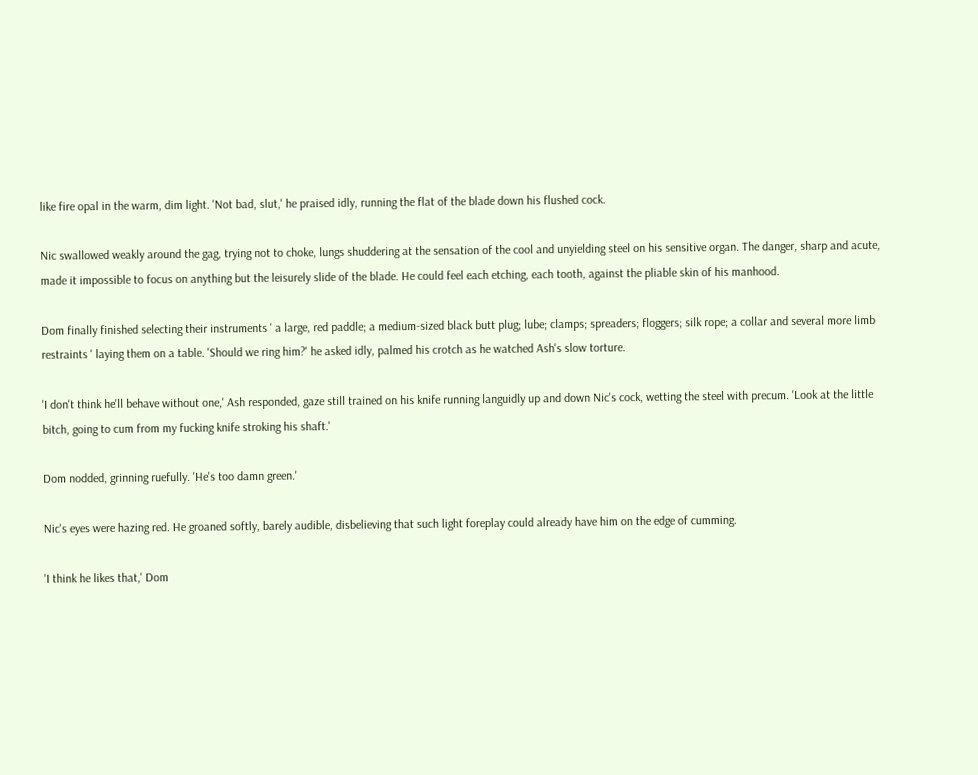like fire opal in the warm, dim light. 'Not bad, slut,' he praised idly, running the flat of the blade down his flushed cock.

Nic swallowed weakly around the gag, trying not to choke, lungs shuddering at the sensation of the cool and unyielding steel on his sensitive organ. The danger, sharp and acute, made it impossible to focus on anything but the leisurely slide of the blade. He could feel each etching, each tooth, against the pliable skin of his manhood.

Dom finally finished selecting their instruments ' a large, red paddle; a medium-sized black butt plug; lube; clamps; spreaders; floggers; silk rope; a collar and several more limb restraints ' laying them on a table. 'Should we ring him?' he asked idly, palmed his crotch as he watched Ash's slow torture.

'I don't think he'll behave without one,' Ash responded, gaze still trained on his knife running languidly up and down Nic's cock, wetting the steel with precum. 'Look at the little bitch, going to cum from my fucking knife stroking his shaft.'

Dom nodded, grinning ruefully. 'He's too damn green.'

Nic's eyes were hazing red. He groaned softly, barely audible, disbelieving that such light foreplay could already have him on the edge of cumming.

'I think he likes that,' Dom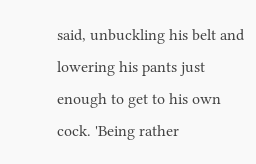said, unbuckling his belt and lowering his pants just enough to get to his own cock. 'Being rather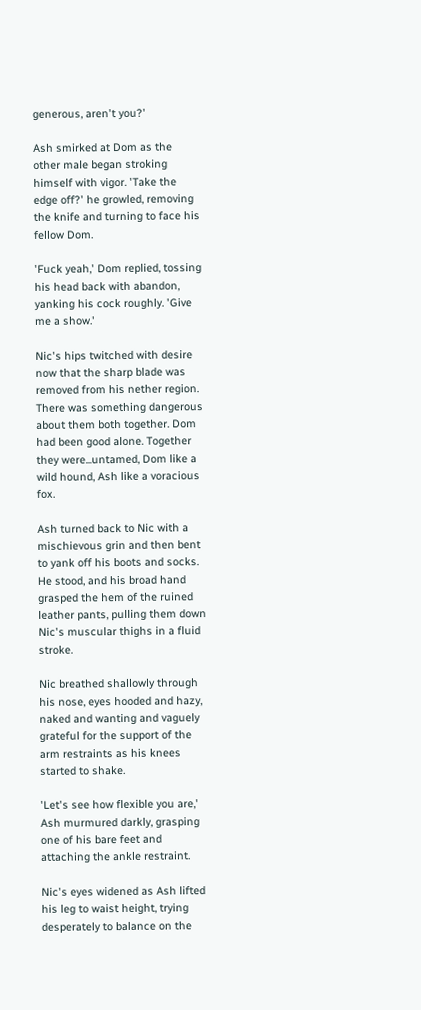generous, aren't you?'

Ash smirked at Dom as the other male began stroking himself with vigor. 'Take the edge off?' he growled, removing the knife and turning to face his fellow Dom.

'Fuck yeah,' Dom replied, tossing his head back with abandon, yanking his cock roughly. 'Give me a show.'

Nic's hips twitched with desire now that the sharp blade was removed from his nether region. There was something dangerous about them both together. Dom had been good alone. Together they were...untamed, Dom like a wild hound, Ash like a voracious fox.

Ash turned back to Nic with a mischievous grin and then bent to yank off his boots and socks. He stood, and his broad hand grasped the hem of the ruined leather pants, pulling them down Nic's muscular thighs in a fluid stroke.

Nic breathed shallowly through his nose, eyes hooded and hazy, naked and wanting and vaguely grateful for the support of the arm restraints as his knees started to shake.

'Let's see how flexible you are,' Ash murmured darkly, grasping one of his bare feet and attaching the ankle restraint.

Nic's eyes widened as Ash lifted his leg to waist height, trying desperately to balance on the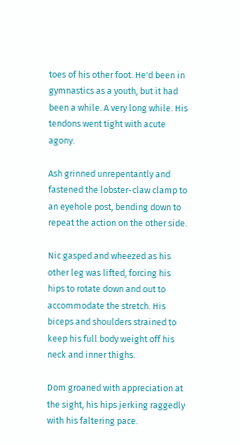toes of his other foot. He'd been in gymnastics as a youth, but it had been a while. A very long while. His tendons went tight with acute agony.

Ash grinned unrepentantly and fastened the lobster-claw clamp to an eyehole post, bending down to repeat the action on the other side.

Nic gasped and wheezed as his other leg was lifted, forcing his hips to rotate down and out to accommodate the stretch. His biceps and shoulders strained to keep his full body weight off his neck and inner thighs.

Dom groaned with appreciation at the sight, his hips jerking raggedly with his faltering pace.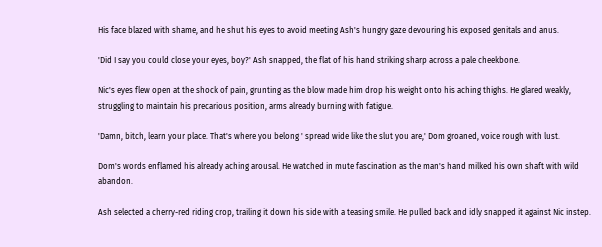His face blazed with shame, and he shut his eyes to avoid meeting Ash's hungry gaze devouring his exposed genitals and anus.

'Did I say you could close your eyes, boy?' Ash snapped, the flat of his hand striking sharp across a pale cheekbone.

Nic's eyes flew open at the shock of pain, grunting as the blow made him drop his weight onto his aching thighs. He glared weakly, struggling to maintain his precarious position, arms already burning with fatigue.

'Damn, bitch, learn your place. That's where you belong ' spread wide like the slut you are,' Dom groaned, voice rough with lust.

Dom's words enflamed his already aching arousal. He watched in mute fascination as the man's hand milked his own shaft with wild abandon.

Ash selected a cherry-red riding crop, trailing it down his side with a teasing smile. He pulled back and idly snapped it against Nic instep.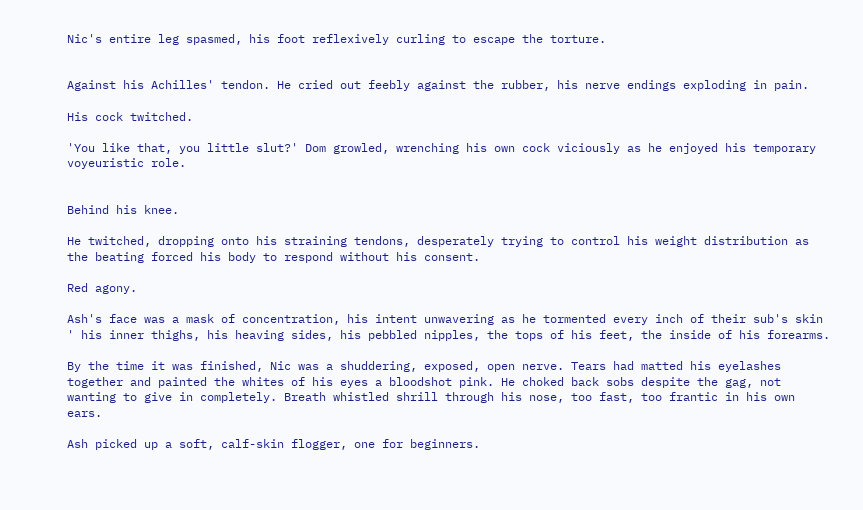Nic's entire leg spasmed, his foot reflexively curling to escape the torture.


Against his Achilles' tendon. He cried out feebly against the rubber, his nerve endings exploding in pain.

His cock twitched.

'You like that, you little slut?' Dom growled, wrenching his own cock viciously as he enjoyed his temporary voyeuristic role.


Behind his knee.

He twitched, dropping onto his straining tendons, desperately trying to control his weight distribution as the beating forced his body to respond without his consent.

Red agony.

Ash's face was a mask of concentration, his intent unwavering as he tormented every inch of their sub's skin ' his inner thighs, his heaving sides, his pebbled nipples, the tops of his feet, the inside of his forearms.

By the time it was finished, Nic was a shuddering, exposed, open nerve. Tears had matted his eyelashes together and painted the whites of his eyes a bloodshot pink. He choked back sobs despite the gag, not wanting to give in completely. Breath whistled shrill through his nose, too fast, too frantic in his own ears.

Ash picked up a soft, calf-skin flogger, one for beginners.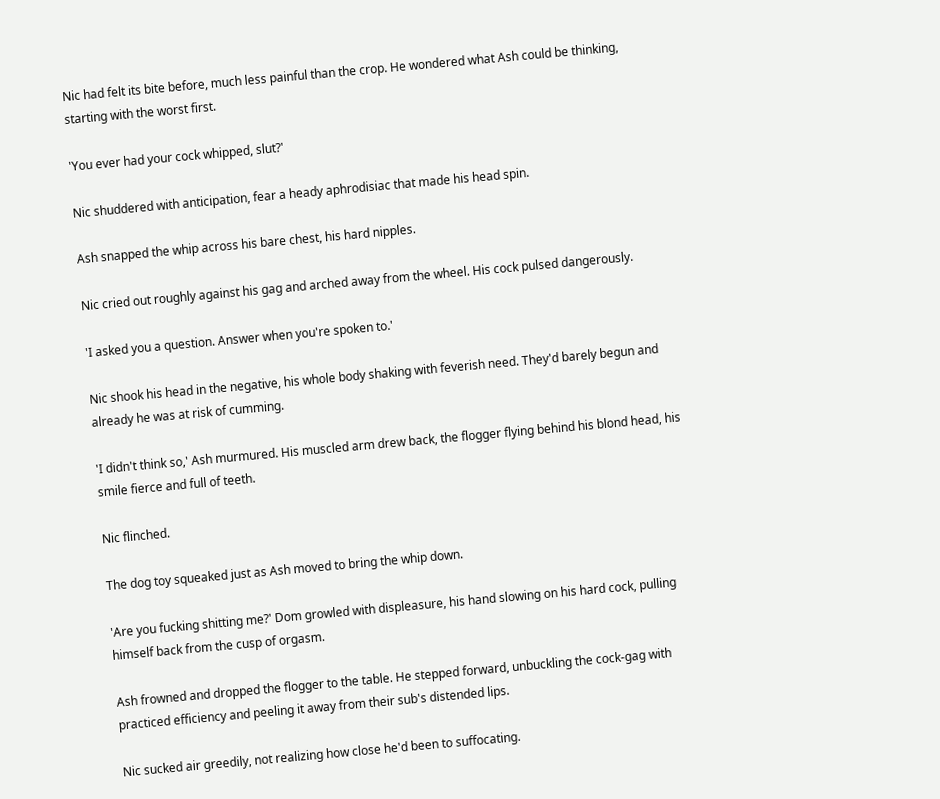Nic had felt its bite before, much less painful than the crop. He wondered what Ash could be thinking, starting with the worst first.

'You ever had your cock whipped, slut?'

Nic shuddered with anticipation, fear a heady aphrodisiac that made his head spin.

Ash snapped the whip across his bare chest, his hard nipples.

Nic cried out roughly against his gag and arched away from the wheel. His cock pulsed dangerously.

'I asked you a question. Answer when you're spoken to.'

Nic shook his head in the negative, his whole body shaking with feverish need. They'd barely begun and already he was at risk of cumming.

'I didn't think so,' Ash murmured. His muscled arm drew back, the flogger flying behind his blond head, his smile fierce and full of teeth.

Nic flinched.

The dog toy squeaked just as Ash moved to bring the whip down.

'Are you fucking shitting me?' Dom growled with displeasure, his hand slowing on his hard cock, pulling himself back from the cusp of orgasm.

Ash frowned and dropped the flogger to the table. He stepped forward, unbuckling the cock-gag with practiced efficiency and peeling it away from their sub's distended lips.

Nic sucked air greedily, not realizing how close he'd been to suffocating.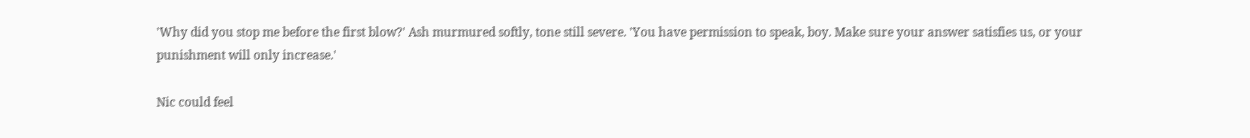'Why did you stop me before the first blow?' Ash murmured softly, tone still severe. 'You have permission to speak, boy. Make sure your answer satisfies us, or your punishment will only increase.'

Nic could feel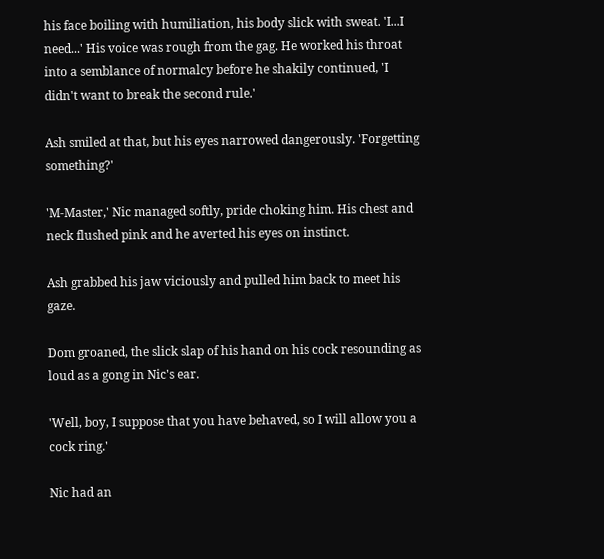his face boiling with humiliation, his body slick with sweat. 'I...I need...' His voice was rough from the gag. He worked his throat into a semblance of normalcy before he shakily continued, 'I didn't want to break the second rule.'

Ash smiled at that, but his eyes narrowed dangerously. 'Forgetting something?'

'M-Master,' Nic managed softly, pride choking him. His chest and neck flushed pink and he averted his eyes on instinct.

Ash grabbed his jaw viciously and pulled him back to meet his gaze.

Dom groaned, the slick slap of his hand on his cock resounding as loud as a gong in Nic's ear.

'Well, boy, I suppose that you have behaved, so I will allow you a cock ring.'

Nic had an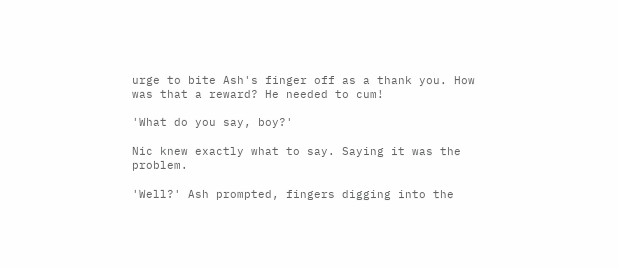urge to bite Ash's finger off as a thank you. How was that a reward? He needed to cum!

'What do you say, boy?'

Nic knew exactly what to say. Saying it was the problem.

'Well?' Ash prompted, fingers digging into the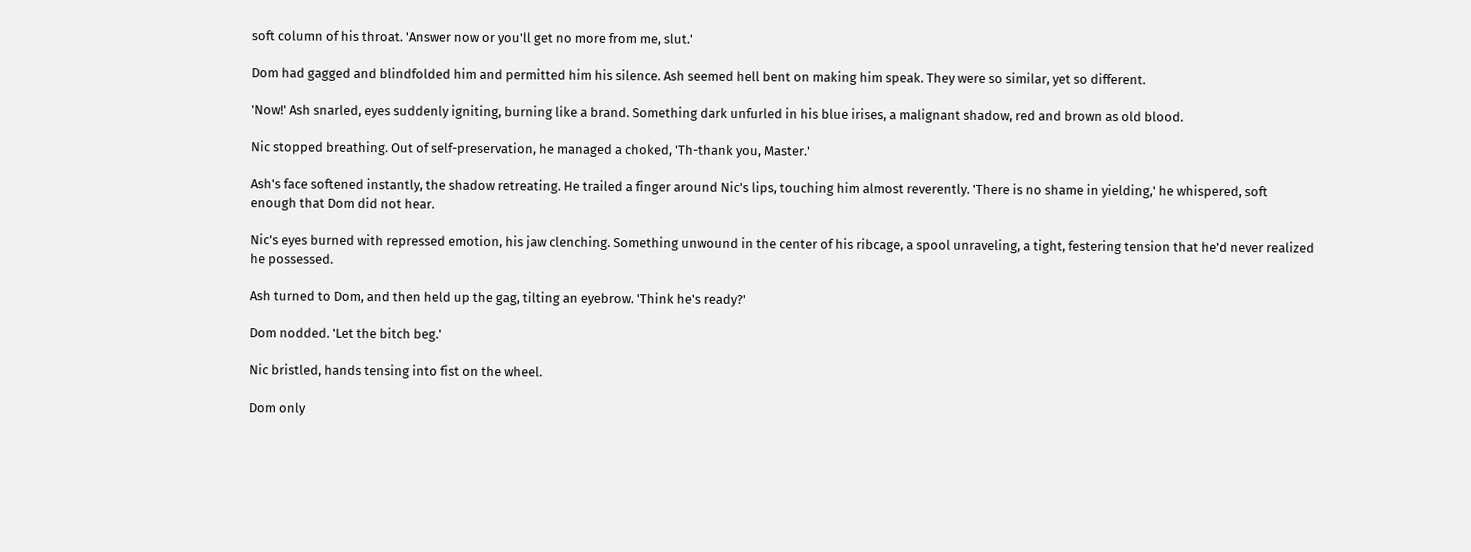soft column of his throat. 'Answer now or you'll get no more from me, slut.'

Dom had gagged and blindfolded him and permitted him his silence. Ash seemed hell bent on making him speak. They were so similar, yet so different.

'Now!' Ash snarled, eyes suddenly igniting, burning like a brand. Something dark unfurled in his blue irises, a malignant shadow, red and brown as old blood.

Nic stopped breathing. Out of self-preservation, he managed a choked, 'Th-thank you, Master.'

Ash's face softened instantly, the shadow retreating. He trailed a finger around Nic's lips, touching him almost reverently. 'There is no shame in yielding,' he whispered, soft enough that Dom did not hear.

Nic's eyes burned with repressed emotion, his jaw clenching. Something unwound in the center of his ribcage, a spool unraveling, a tight, festering tension that he'd never realized he possessed.

Ash turned to Dom, and then held up the gag, tilting an eyebrow. 'Think he's ready?'

Dom nodded. 'Let the bitch beg.'

Nic bristled, hands tensing into fist on the wheel.

Dom only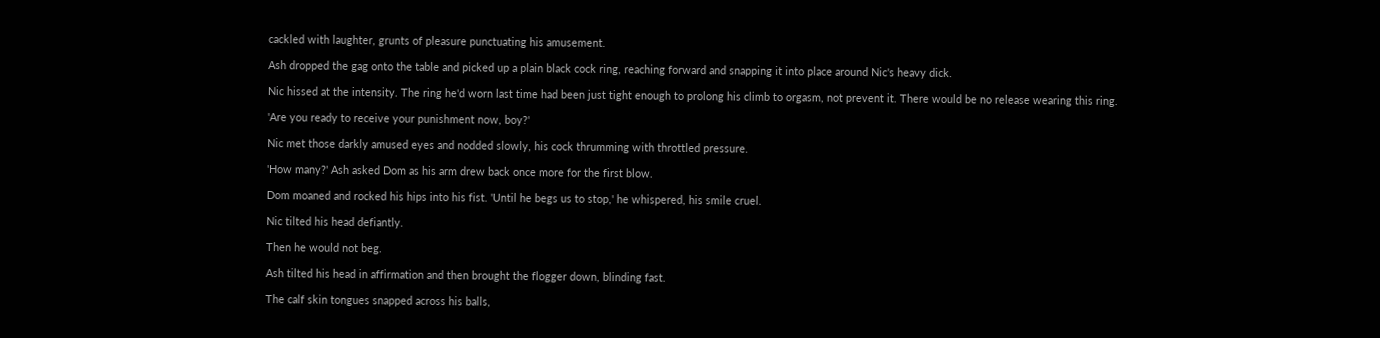cackled with laughter, grunts of pleasure punctuating his amusement.

Ash dropped the gag onto the table and picked up a plain black cock ring, reaching forward and snapping it into place around Nic's heavy dick.

Nic hissed at the intensity. The ring he'd worn last time had been just tight enough to prolong his climb to orgasm, not prevent it. There would be no release wearing this ring.

'Are you ready to receive your punishment now, boy?'

Nic met those darkly amused eyes and nodded slowly, his cock thrumming with throttled pressure.

'How many?' Ash asked Dom as his arm drew back once more for the first blow.

Dom moaned and rocked his hips into his fist. 'Until he begs us to stop,' he whispered, his smile cruel.

Nic tilted his head defiantly.

Then he would not beg.

Ash tilted his head in affirmation and then brought the flogger down, blinding fast.

The calf skin tongues snapped across his balls,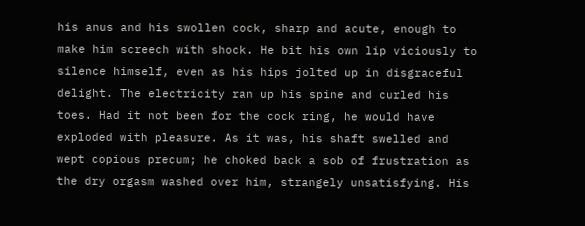his anus and his swollen cock, sharp and acute, enough to make him screech with shock. He bit his own lip viciously to silence himself, even as his hips jolted up in disgraceful delight. The electricity ran up his spine and curled his toes. Had it not been for the cock ring, he would have exploded with pleasure. As it was, his shaft swelled and wept copious precum; he choked back a sob of frustration as the dry orgasm washed over him, strangely unsatisfying. His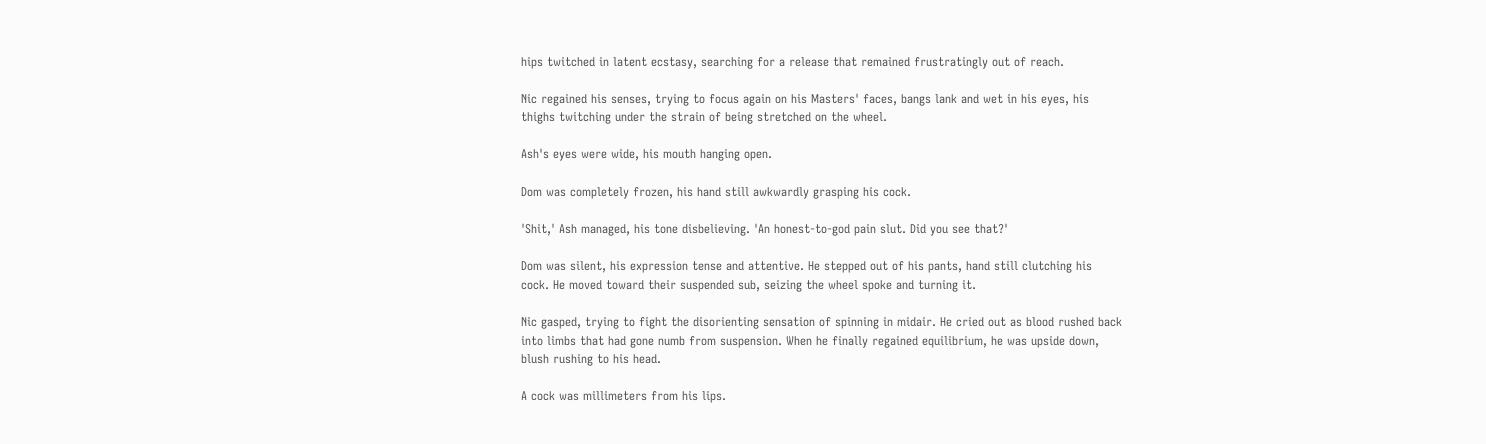hips twitched in latent ecstasy, searching for a release that remained frustratingly out of reach.

Nic regained his senses, trying to focus again on his Masters' faces, bangs lank and wet in his eyes, his thighs twitching under the strain of being stretched on the wheel.

Ash's eyes were wide, his mouth hanging open.

Dom was completely frozen, his hand still awkwardly grasping his cock.

'Shit,' Ash managed, his tone disbelieving. 'An honest-to-god pain slut. Did you see that?'

Dom was silent, his expression tense and attentive. He stepped out of his pants, hand still clutching his cock. He moved toward their suspended sub, seizing the wheel spoke and turning it.

Nic gasped, trying to fight the disorienting sensation of spinning in midair. He cried out as blood rushed back into limbs that had gone numb from suspension. When he finally regained equilibrium, he was upside down, blush rushing to his head.

A cock was millimeters from his lips.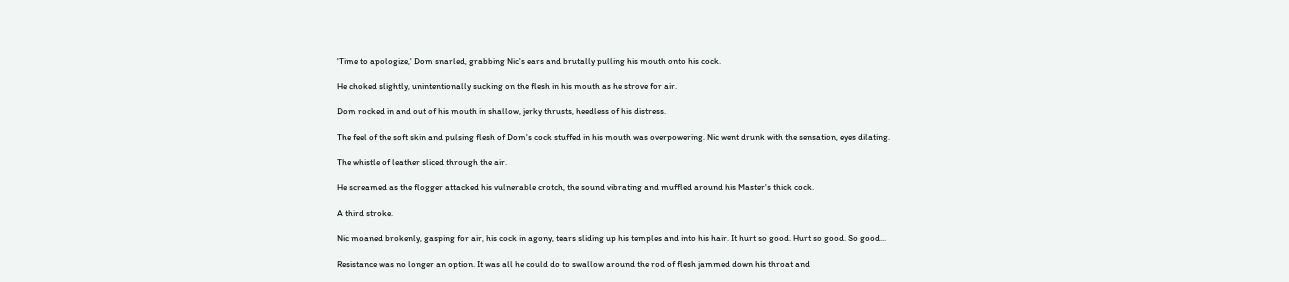'Time to apologize,' Dom snarled, grabbing Nic's ears and brutally pulling his mouth onto his cock.

He choked slightly, unintentionally sucking on the flesh in his mouth as he strove for air.

Dom rocked in and out of his mouth in shallow, jerky thrusts, heedless of his distress.

The feel of the soft skin and pulsing flesh of Dom's cock stuffed in his mouth was overpowering. Nic went drunk with the sensation, eyes dilating.

The whistle of leather sliced through the air.

He screamed as the flogger attacked his vulnerable crotch, the sound vibrating and muffled around his Master's thick cock.

A third stroke.

Nic moaned brokenly, gasping for air, his cock in agony, tears sliding up his temples and into his hair. It hurt so good. Hurt so good. So good...

Resistance was no longer an option. It was all he could do to swallow around the rod of flesh jammed down his throat and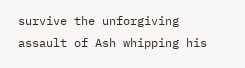survive the unforgiving assault of Ash whipping his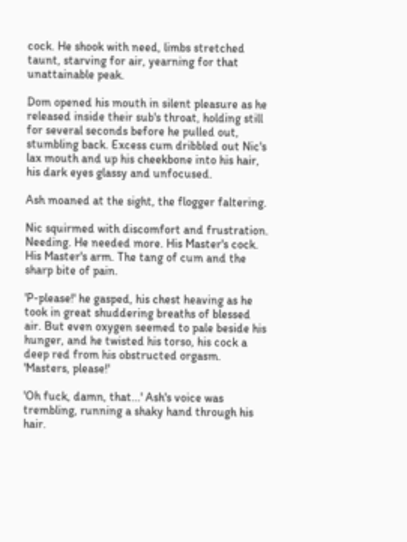cock. He shook with need, limbs stretched taunt, starving for air, yearning for that unattainable peak.

Dom opened his mouth in silent pleasure as he released inside their sub's throat, holding still for several seconds before he pulled out, stumbling back. Excess cum dribbled out Nic's lax mouth and up his cheekbone into his hair, his dark eyes glassy and unfocused.

Ash moaned at the sight, the flogger faltering.

Nic squirmed with discomfort and frustration. Needing. He needed more. His Master's cock. His Master's arm. The tang of cum and the sharp bite of pain.

'P-please!' he gasped, his chest heaving as he took in great shuddering breaths of blessed air. But even oxygen seemed to pale beside his hunger, and he twisted his torso, his cock a deep red from his obstructed orgasm. 'Masters, please!'

'Oh fuck, damn, that...' Ash's voice was trembling, running a shaky hand through his hair.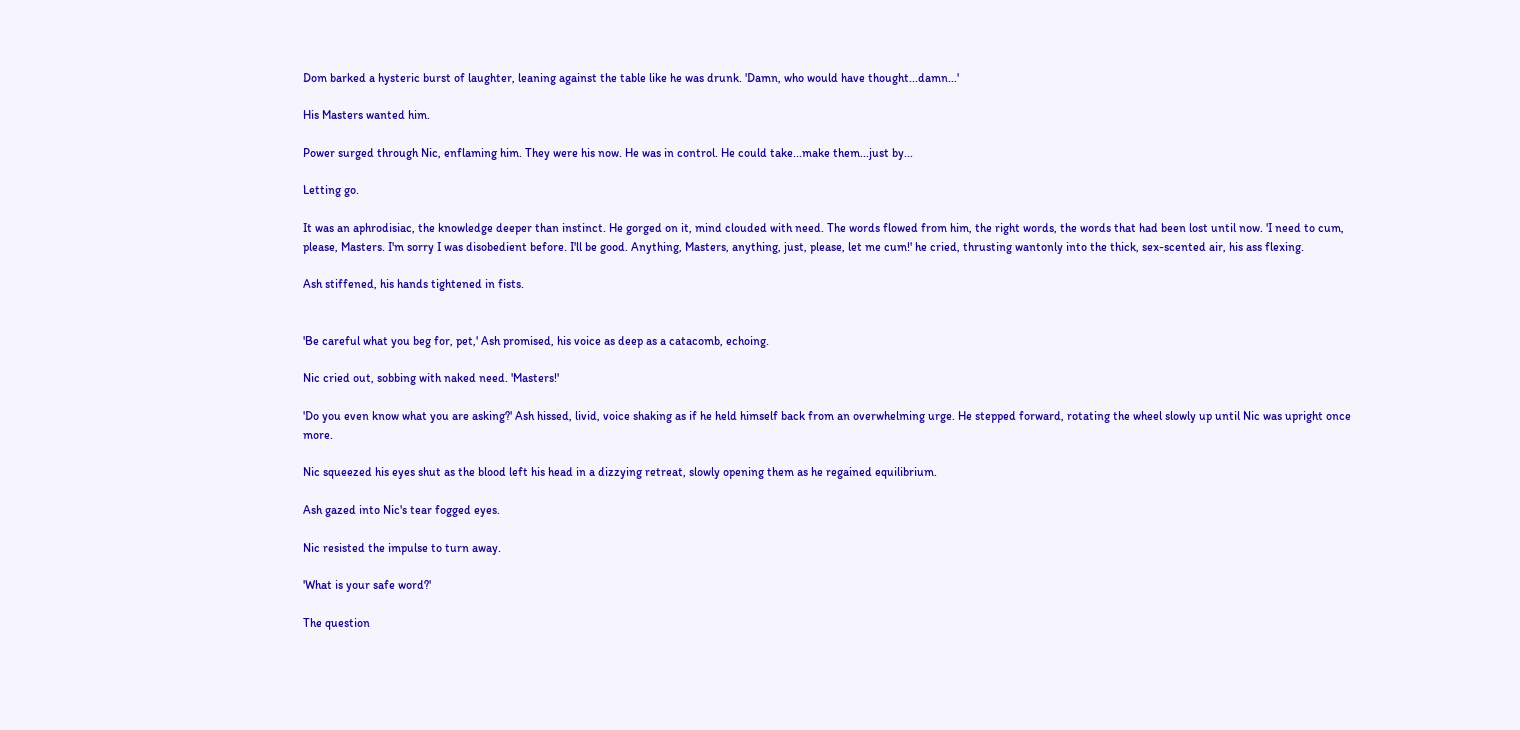Dom barked a hysteric burst of laughter, leaning against the table like he was drunk. 'Damn, who would have thought...damn...'

His Masters wanted him.

Power surged through Nic, enflaming him. They were his now. He was in control. He could take...make them...just by...

Letting go.

It was an aphrodisiac, the knowledge deeper than instinct. He gorged on it, mind clouded with need. The words flowed from him, the right words, the words that had been lost until now. 'I need to cum, please, Masters. I'm sorry I was disobedient before. I'll be good. Anything, Masters, anything, just, please, let me cum!' he cried, thrusting wantonly into the thick, sex-scented air, his ass flexing.

Ash stiffened, his hands tightened in fists.


'Be careful what you beg for, pet,' Ash promised, his voice as deep as a catacomb, echoing.

Nic cried out, sobbing with naked need. 'Masters!'

'Do you even know what you are asking?' Ash hissed, livid, voice shaking as if he held himself back from an overwhelming urge. He stepped forward, rotating the wheel slowly up until Nic was upright once more.

Nic squeezed his eyes shut as the blood left his head in a dizzying retreat, slowly opening them as he regained equilibrium.

Ash gazed into Nic's tear fogged eyes.

Nic resisted the impulse to turn away.

'What is your safe word?'

The question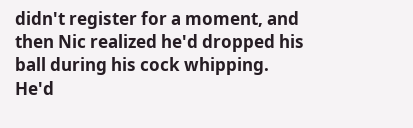didn't register for a moment, and then Nic realized he'd dropped his ball during his cock whipping. He'd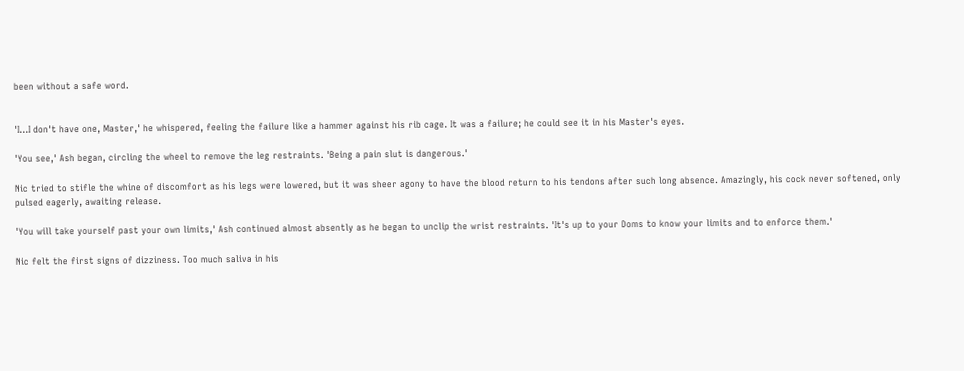been without a safe word.


'I...I don't have one, Master,' he whispered, feeling the failure like a hammer against his rib cage. It was a failure; he could see it in his Master's eyes.

'You see,' Ash began, circling the wheel to remove the leg restraints. 'Being a pain slut is dangerous.'

Nic tried to stifle the whine of discomfort as his legs were lowered, but it was sheer agony to have the blood return to his tendons after such long absence. Amazingly, his cock never softened, only pulsed eagerly, awaiting release.

'You will take yourself past your own limits,' Ash continued almost absently as he began to unclip the wrist restraints. 'It's up to your Doms to know your limits and to enforce them.'

Nic felt the first signs of dizziness. Too much saliva in his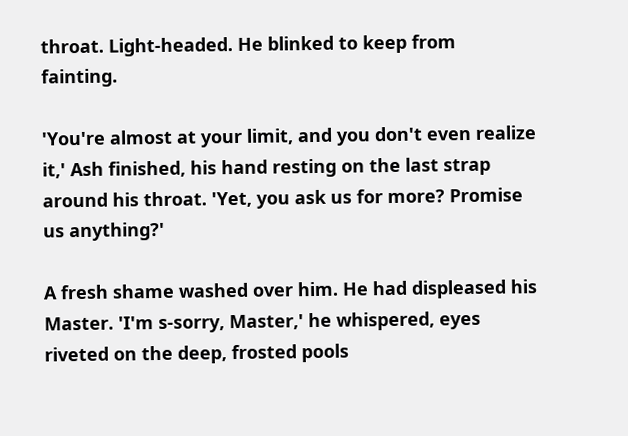throat. Light-headed. He blinked to keep from fainting.

'You're almost at your limit, and you don't even realize it,' Ash finished, his hand resting on the last strap around his throat. 'Yet, you ask us for more? Promise us anything?'

A fresh shame washed over him. He had displeased his Master. 'I'm s-sorry, Master,' he whispered, eyes riveted on the deep, frosted pools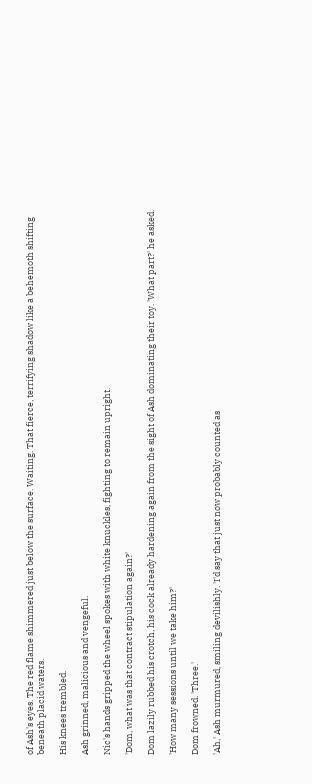of Ash's eyes. The red flame shimmered just below the surface. Waiting. That fierce, terrifying shadow like a behemoth shifting beneath placid waters.

His knees trembled.

Ash grinned, malicious and vengeful.

Nic's hands gripped the wheel spokes with white knuckles, fighting to remain upright.

'Dom, what was that contract stipulation again?'

Dom lazily rubbed his crotch, his cock already hardening again from the sight of Ash dominating their toy. 'What part?' he asked.

'How many sessions until we take him?'

Dom frowned. 'Three.'

'Ah,' Ash murmured, smiling devilishly. 'I'd say that just now probably counted as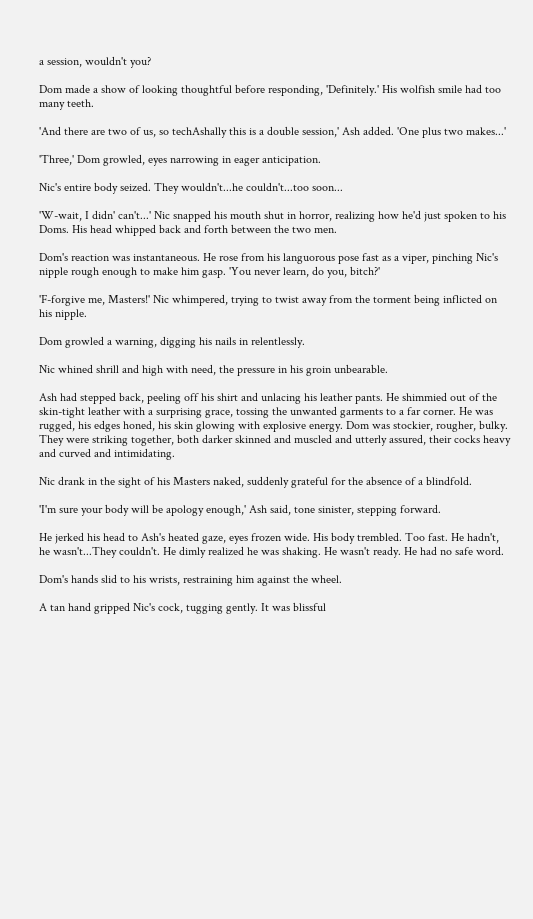a session, wouldn't you?

Dom made a show of looking thoughtful before responding, 'Definitely.' His wolfish smile had too many teeth.

'And there are two of us, so techAshally this is a double session,' Ash added. 'One plus two makes...'

'Three,' Dom growled, eyes narrowing in eager anticipation.

Nic's entire body seized. They wouldn't...he couldn't...too soon...

'W-wait, I didn' can't...' Nic snapped his mouth shut in horror, realizing how he'd just spoken to his Doms. His head whipped back and forth between the two men.

Dom's reaction was instantaneous. He rose from his languorous pose fast as a viper, pinching Nic's nipple rough enough to make him gasp. 'You never learn, do you, bitch?'

'F-forgive me, Masters!' Nic whimpered, trying to twist away from the torment being inflicted on his nipple.

Dom growled a warning, digging his nails in relentlessly.

Nic whined shrill and high with need, the pressure in his groin unbearable.

Ash had stepped back, peeling off his shirt and unlacing his leather pants. He shimmied out of the skin-tight leather with a surprising grace, tossing the unwanted garments to a far corner. He was rugged, his edges honed, his skin glowing with explosive energy. Dom was stockier, rougher, bulky. They were striking together, both darker skinned and muscled and utterly assured, their cocks heavy and curved and intimidating.

Nic drank in the sight of his Masters naked, suddenly grateful for the absence of a blindfold.

'I'm sure your body will be apology enough,' Ash said, tone sinister, stepping forward.

He jerked his head to Ash's heated gaze, eyes frozen wide. His body trembled. Too fast. He hadn't, he wasn't...They couldn't. He dimly realized he was shaking. He wasn't ready. He had no safe word.

Dom's hands slid to his wrists, restraining him against the wheel.

A tan hand gripped Nic's cock, tugging gently. It was blissful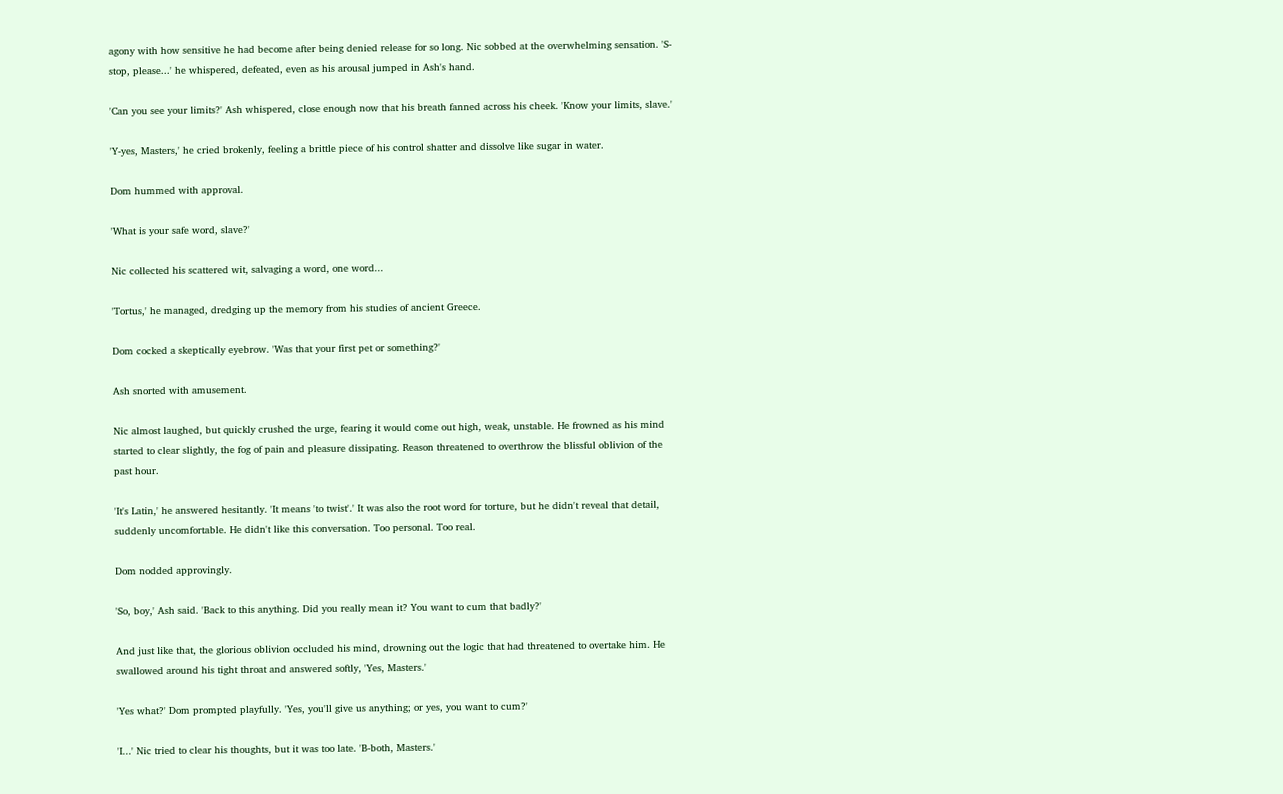agony with how sensitive he had become after being denied release for so long. Nic sobbed at the overwhelming sensation. 'S-stop, please...' he whispered, defeated, even as his arousal jumped in Ash's hand.

'Can you see your limits?' Ash whispered, close enough now that his breath fanned across his cheek. 'Know your limits, slave.'

'Y-yes, Masters,' he cried brokenly, feeling a brittle piece of his control shatter and dissolve like sugar in water.

Dom hummed with approval.

'What is your safe word, slave?'

Nic collected his scattered wit, salvaging a word, one word...

'Tortus,' he managed, dredging up the memory from his studies of ancient Greece.

Dom cocked a skeptically eyebrow. 'Was that your first pet or something?'

Ash snorted with amusement.

Nic almost laughed, but quickly crushed the urge, fearing it would come out high, weak, unstable. He frowned as his mind started to clear slightly, the fog of pain and pleasure dissipating. Reason threatened to overthrow the blissful oblivion of the past hour.

'It's Latin,' he answered hesitantly. 'It means 'to twist'.' It was also the root word for torture, but he didn't reveal that detail, suddenly uncomfortable. He didn't like this conversation. Too personal. Too real.

Dom nodded approvingly.

'So, boy,' Ash said. 'Back to this anything. Did you really mean it? You want to cum that badly?'

And just like that, the glorious oblivion occluded his mind, drowning out the logic that had threatened to overtake him. He swallowed around his tight throat and answered softly, 'Yes, Masters.'

'Yes what?' Dom prompted playfully. 'Yes, you'll give us anything; or yes, you want to cum?'

'I...' Nic tried to clear his thoughts, but it was too late. 'B-both, Masters.'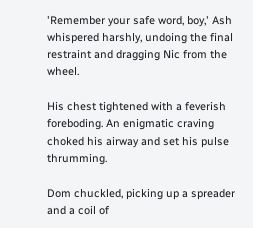'Remember your safe word, boy,' Ash whispered harshly, undoing the final restraint and dragging Nic from the wheel.

His chest tightened with a feverish foreboding. An enigmatic craving choked his airway and set his pulse thrumming.

Dom chuckled, picking up a spreader and a coil of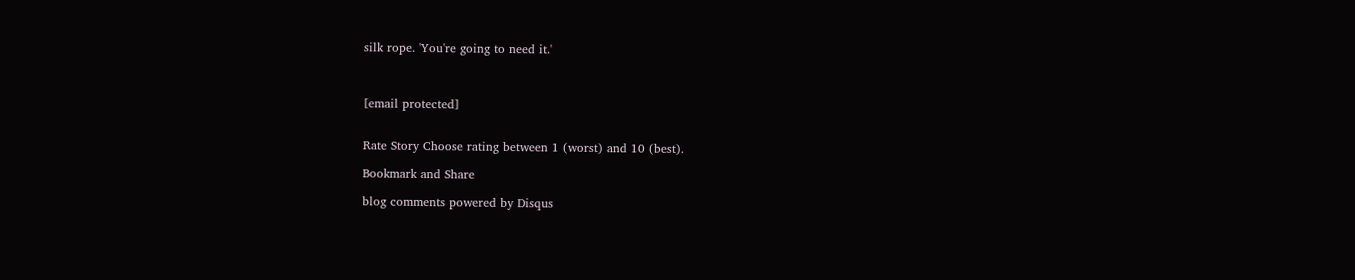silk rope. 'You're going to need it.'



[email protected]


Rate Story Choose rating between 1 (worst) and 10 (best).

Bookmark and Share

blog comments powered by Disqus